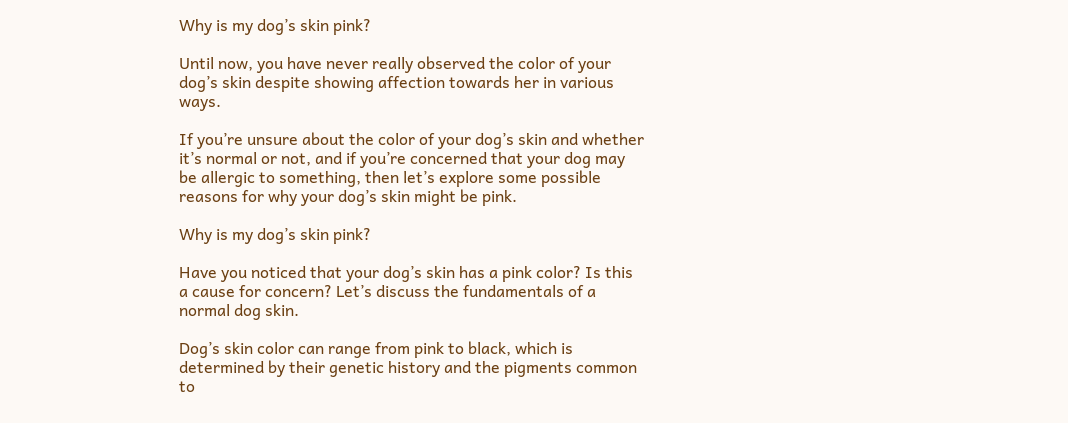Why is my dog’s skin pink?

Until now, you have never really observed the color of your dog’s skin despite showing affection towards her in various ways.

If you’re unsure about the color of your dog’s skin and whether it’s normal or not, and if you’re concerned that your dog may be allergic to something, then let’s explore some possible reasons for why your dog’s skin might be pink.

Why is my dog’s skin pink?

Have you noticed that your dog’s skin has a pink color? Is this a cause for concern? Let’s discuss the fundamentals of a normal dog skin.

Dog’s skin color can range from pink to black, which is determined by their genetic history and the pigments common to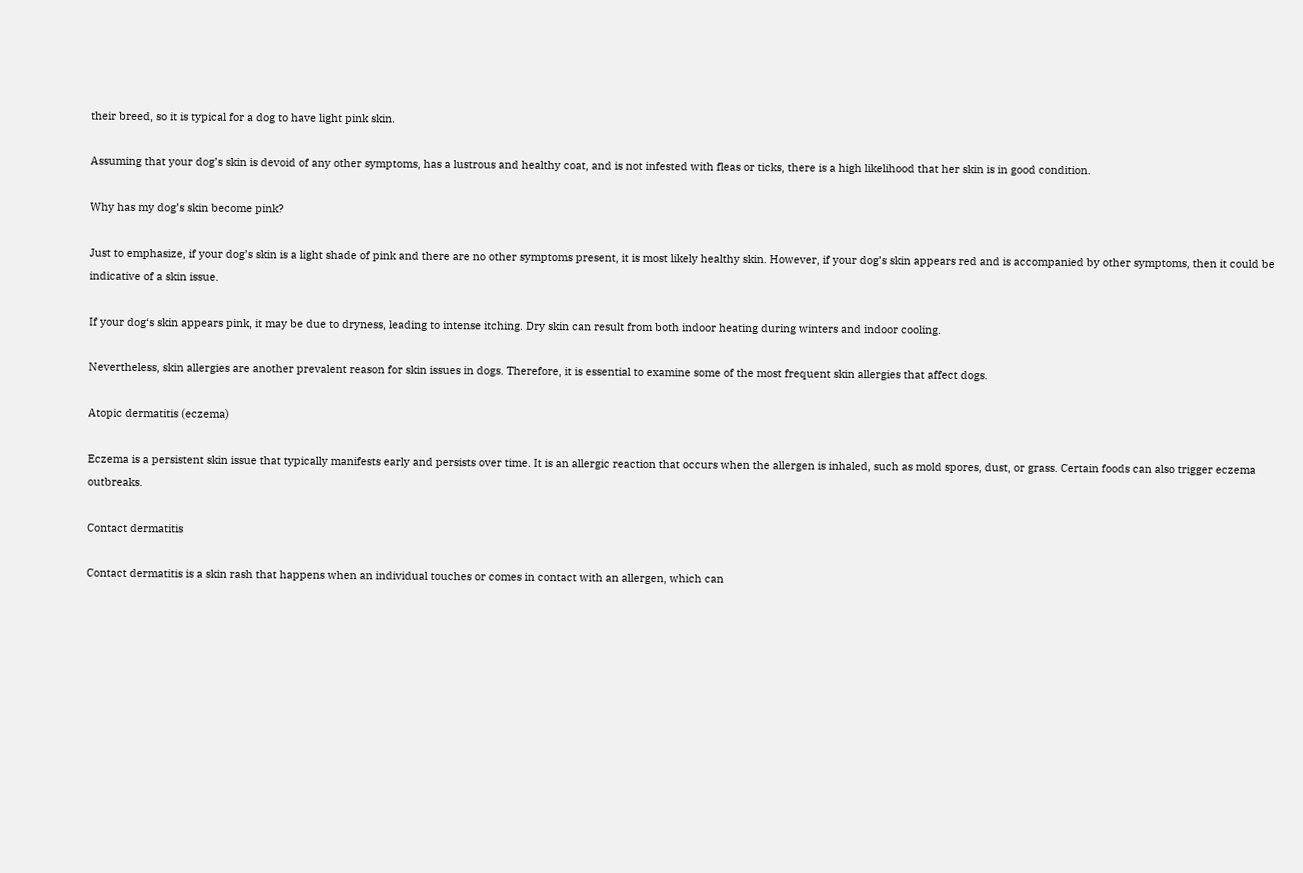their breed, so it is typical for a dog to have light pink skin.

Assuming that your dog’s skin is devoid of any other symptoms, has a lustrous and healthy coat, and is not infested with fleas or ticks, there is a high likelihood that her skin is in good condition.

Why has my dog’s skin become pink?

Just to emphasize, if your dog’s skin is a light shade of pink and there are no other symptoms present, it is most likely healthy skin. However, if your dog’s skin appears red and is accompanied by other symptoms, then it could be indicative of a skin issue.

If your dog‘s skin appears pink, it may be due to dryness, leading to intense itching. Dry skin can result from both indoor heating during winters and indoor cooling.

Nevertheless, skin allergies are another prevalent reason for skin issues in dogs. Therefore, it is essential to examine some of the most frequent skin allergies that affect dogs.

Atopic dermatitis (eczema)

Eczema is a persistent skin issue that typically manifests early and persists over time. It is an allergic reaction that occurs when the allergen is inhaled, such as mold spores, dust, or grass. Certain foods can also trigger eczema outbreaks.

Contact dermatitis

Contact dermatitis is a skin rash that happens when an individual touches or comes in contact with an allergen, which can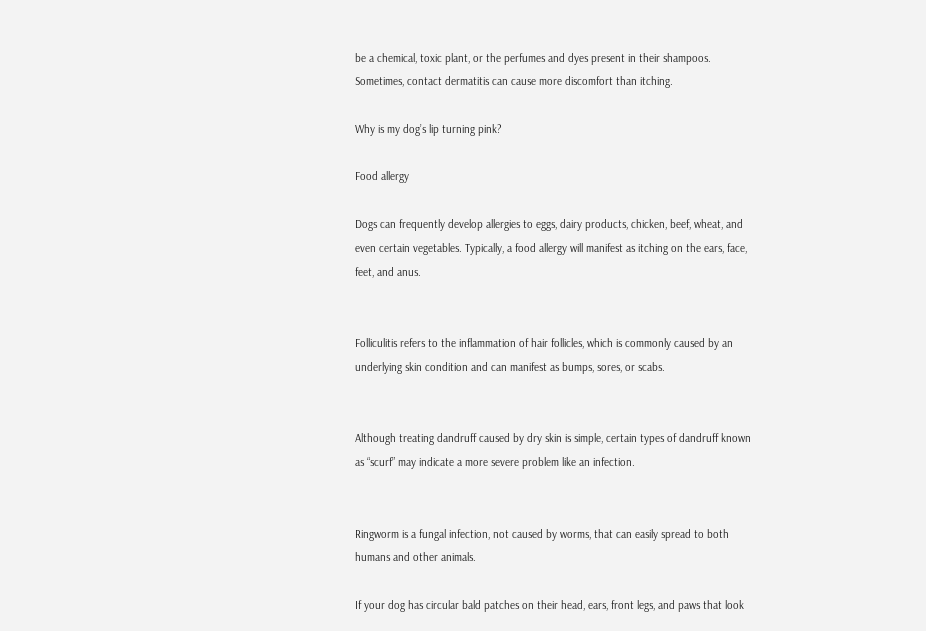be a chemical, toxic plant, or the perfumes and dyes present in their shampoos. Sometimes, contact dermatitis can cause more discomfort than itching.

Why is my dog’s lip turning pink?

Food allergy

Dogs can frequently develop allergies to eggs, dairy products, chicken, beef, wheat, and even certain vegetables. Typically, a food allergy will manifest as itching on the ears, face, feet, and anus.


Folliculitis refers to the inflammation of hair follicles, which is commonly caused by an underlying skin condition and can manifest as bumps, sores, or scabs.


Although treating dandruff caused by dry skin is simple, certain types of dandruff known as “scurf” may indicate a more severe problem like an infection.


Ringworm is a fungal infection, not caused by worms, that can easily spread to both humans and other animals.

If your dog has circular bald patches on their head, ears, front legs, and paws that look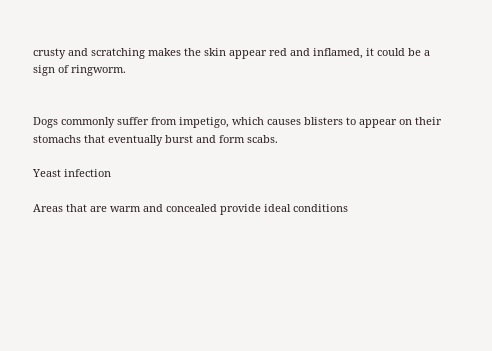crusty and scratching makes the skin appear red and inflamed, it could be a sign of ringworm.


Dogs commonly suffer from impetigo, which causes blisters to appear on their stomachs that eventually burst and form scabs.

Yeast infection

Areas that are warm and concealed provide ideal conditions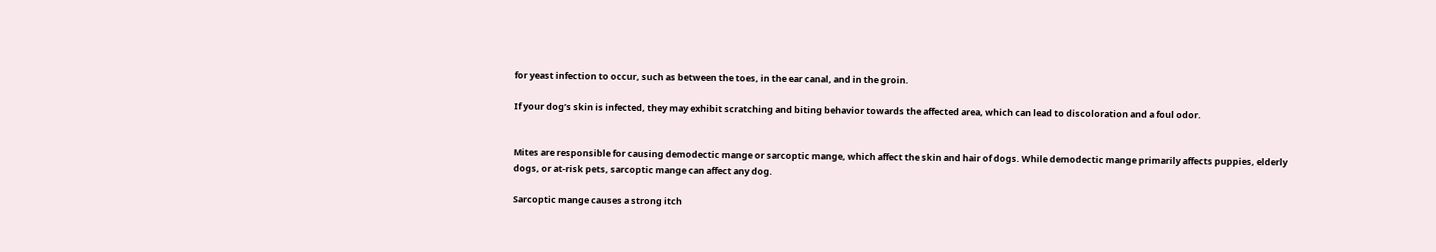for yeast infection to occur, such as between the toes, in the ear canal, and in the groin.

If your dog’s skin is infected, they may exhibit scratching and biting behavior towards the affected area, which can lead to discoloration and a foul odor.


Mites are responsible for causing demodectic mange or sarcoptic mange, which affect the skin and hair of dogs. While demodectic mange primarily affects puppies, elderly dogs, or at-risk pets, sarcoptic mange can affect any dog.

Sarcoptic mange causes a strong itch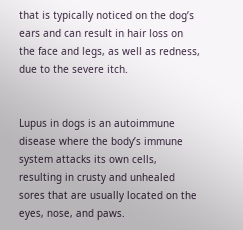that is typically noticed on the dog’s ears and can result in hair loss on the face and legs, as well as redness, due to the severe itch.


Lupus in dogs is an autoimmune disease where the body’s immune system attacks its own cells, resulting in crusty and unhealed sores that are usually located on the eyes, nose, and paws.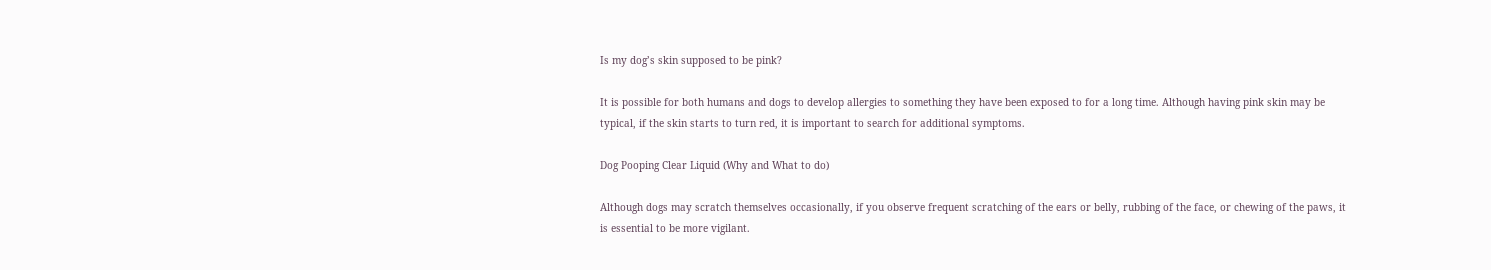Is my dog’s skin supposed to be pink?

It is possible for both humans and dogs to develop allergies to something they have been exposed to for a long time. Although having pink skin may be typical, if the skin starts to turn red, it is important to search for additional symptoms.

Dog Pooping Clear Liquid (Why and What to do)

Although dogs may scratch themselves occasionally, if you observe frequent scratching of the ears or belly, rubbing of the face, or chewing of the paws, it is essential to be more vigilant.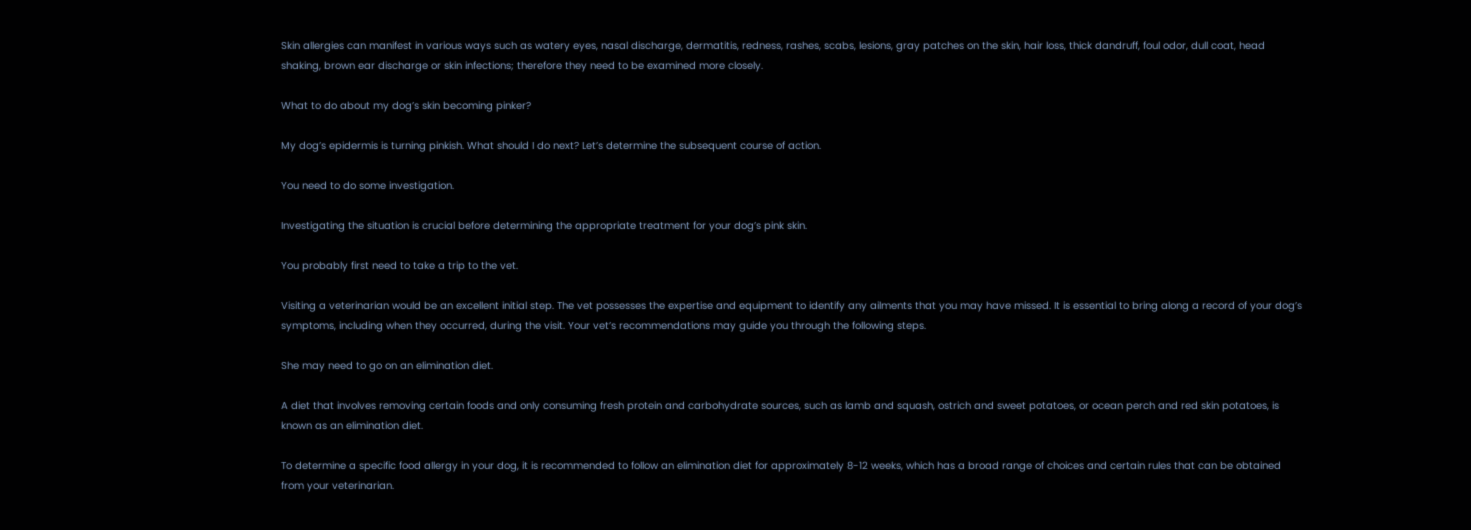Skin allergies can manifest in various ways such as watery eyes, nasal discharge, dermatitis, redness, rashes, scabs, lesions, gray patches on the skin, hair loss, thick dandruff, foul odor, dull coat, head shaking, brown ear discharge or skin infections; therefore they need to be examined more closely.

What to do about my dog’s skin becoming pinker?

My dog’s epidermis is turning pinkish. What should I do next? Let’s determine the subsequent course of action.

You need to do some investigation.

Investigating the situation is crucial before determining the appropriate treatment for your dog’s pink skin.

You probably first need to take a trip to the vet.

Visiting a veterinarian would be an excellent initial step. The vet possesses the expertise and equipment to identify any ailments that you may have missed. It is essential to bring along a record of your dog’s symptoms, including when they occurred, during the visit. Your vet’s recommendations may guide you through the following steps.

She may need to go on an elimination diet.

A diet that involves removing certain foods and only consuming fresh protein and carbohydrate sources, such as lamb and squash, ostrich and sweet potatoes, or ocean perch and red skin potatoes, is known as an elimination diet.

To determine a specific food allergy in your dog, it is recommended to follow an elimination diet for approximately 8-12 weeks, which has a broad range of choices and certain rules that can be obtained from your veterinarian.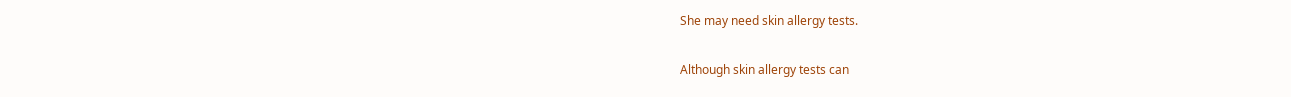She may need skin allergy tests.

Although skin allergy tests can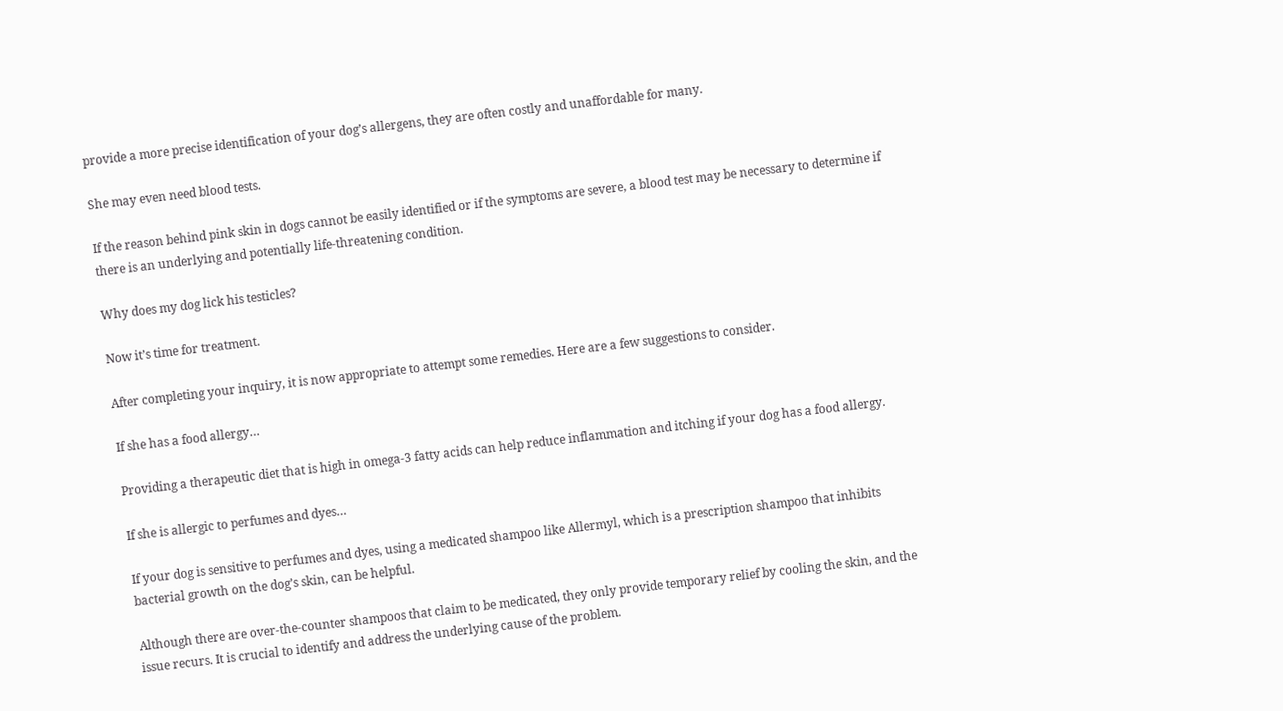provide a more precise identification of your dog’s allergens, they are often costly and unaffordable for many.

She may even need blood tests.

If the reason behind pink skin in dogs cannot be easily identified or if the symptoms are severe, a blood test may be necessary to determine if there is an underlying and potentially life-threatening condition.

Why does my dog lick his testicles?

Now it’s time for treatment.

After completing your inquiry, it is now appropriate to attempt some remedies. Here are a few suggestions to consider.

If she has a food allergy…

Providing a therapeutic diet that is high in omega-3 fatty acids can help reduce inflammation and itching if your dog has a food allergy.

If she is allergic to perfumes and dyes…

If your dog is sensitive to perfumes and dyes, using a medicated shampoo like Allermyl, which is a prescription shampoo that inhibits bacterial growth on the dog’s skin, can be helpful.

Although there are over-the-counter shampoos that claim to be medicated, they only provide temporary relief by cooling the skin, and the issue recurs. It is crucial to identify and address the underlying cause of the problem.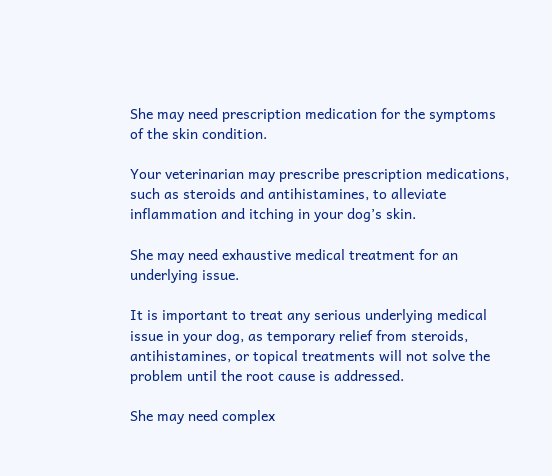She may need prescription medication for the symptoms of the skin condition.

Your veterinarian may prescribe prescription medications, such as steroids and antihistamines, to alleviate inflammation and itching in your dog’s skin.

She may need exhaustive medical treatment for an underlying issue.

It is important to treat any serious underlying medical issue in your dog, as temporary relief from steroids, antihistamines, or topical treatments will not solve the problem until the root cause is addressed.

She may need complex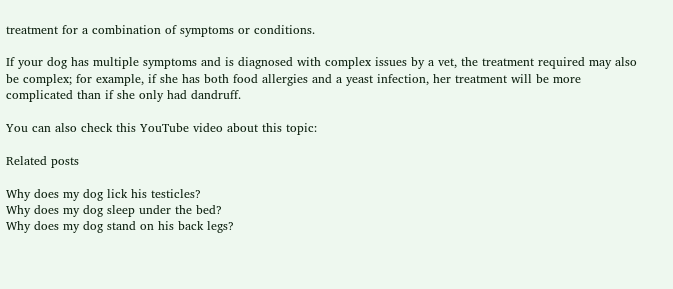treatment for a combination of symptoms or conditions.

If your dog has multiple symptoms and is diagnosed with complex issues by a vet, the treatment required may also be complex; for example, if she has both food allergies and a yeast infection, her treatment will be more complicated than if she only had dandruff.

You can also check this YouTube video about this topic:

Related posts

Why does my dog lick his testicles?
Why does my dog sleep under the bed?
Why does my dog stand on his back legs?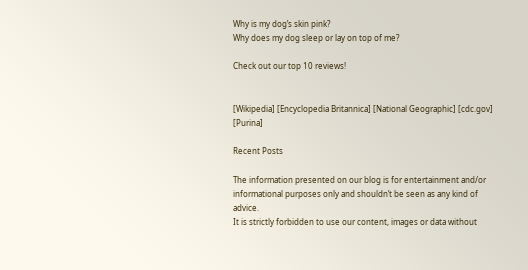Why is my dog’s skin pink?
Why does my dog sleep or lay on top of me?

Check out our top 10 reviews!


[Wikipedia] [Encyclopedia Britannica] [National Geographic] [cdc.gov] [Purina]

Recent Posts

The information presented on our blog is for entertainment and/or informational purposes only and shouldn’t be seen as any kind of advice.
It is strictly forbidden to use our content, images or data without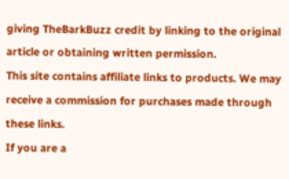giving TheBarkBuzz credit by linking to the original article or obtaining written permission.
This site contains affiliate links to products. We may receive a commission for purchases made through these links.
If you are a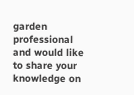garden professional and would like to share your knowledge on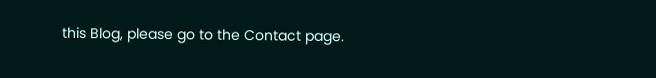this Blog, please go to the Contact page.